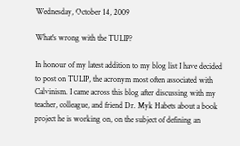Wednesday, October 14, 2009

What's wrong with the TULIP?

In honour of my latest addition to my blog list I have decided to post on TULIP, the acronym most often associated with Calvinism. I came across this blog after discussing with my teacher, colleague, and friend Dr. Myk Habets about a book project he is working on, on the subject of defining an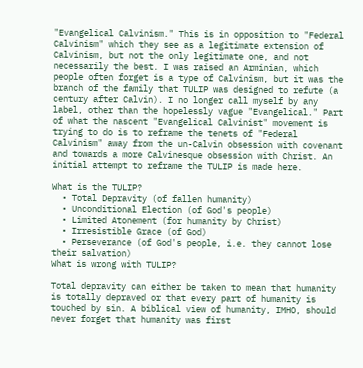"Evangelical Calvinism." This is in opposition to "Federal Calvinism" which they see as a legitimate extension of Calvinism, but not the only legitimate one, and not necessarily the best. I was raised an Arminian, which people often forget is a type of Calvinism, but it was the branch of the family that TULIP was designed to refute (a century after Calvin). I no longer call myself by any label, other than the hopelessly vague "Evangelical." Part of what the nascent "Evangelical Calvinist" movement is trying to do is to reframe the tenets of "Federal Calvinism" away from the un-Calvin obsession with covenant and towards a more Calvinesque obsession with Christ. An initial attempt to reframe the TULIP is made here.

What is the TULIP?
  • Total Depravity (of fallen humanity)
  • Unconditional Election (of God's people)
  • Limited Atonement (for humanity by Christ)
  • Irresistible Grace (of God)
  • Perseverance (of God's people, i.e. they cannot lose their salvation)
What is wrong with TULIP?

Total depravity can either be taken to mean that humanity is totally depraved or that every part of humanity is touched by sin. A biblical view of humanity, IMHO, should never forget that humanity was first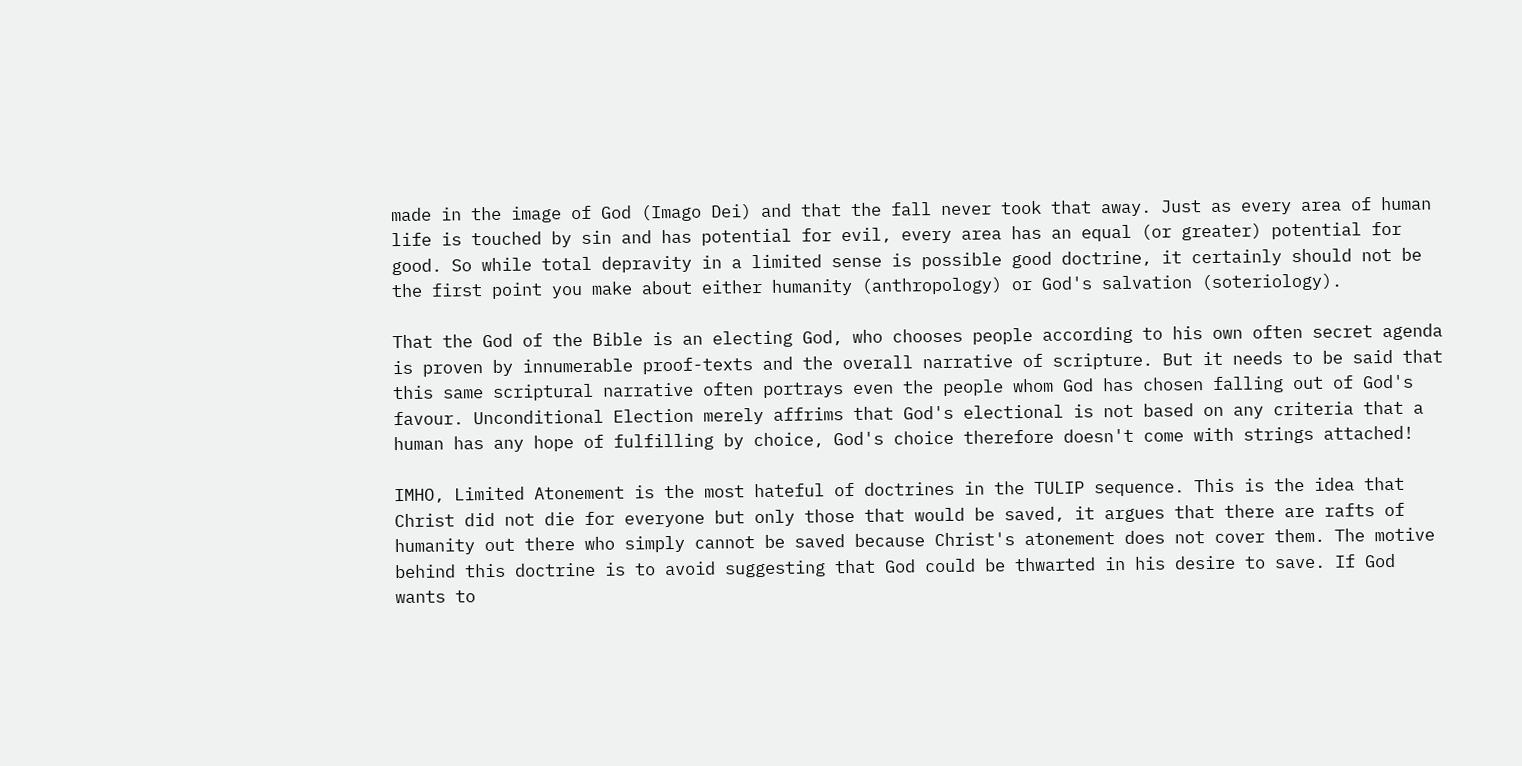made in the image of God (Imago Dei) and that the fall never took that away. Just as every area of human life is touched by sin and has potential for evil, every area has an equal (or greater) potential for good. So while total depravity in a limited sense is possible good doctrine, it certainly should not be the first point you make about either humanity (anthropology) or God's salvation (soteriology).

That the God of the Bible is an electing God, who chooses people according to his own often secret agenda is proven by innumerable proof-texts and the overall narrative of scripture. But it needs to be said that this same scriptural narrative often portrays even the people whom God has chosen falling out of God's favour. Unconditional Election merely affrims that God's electional is not based on any criteria that a human has any hope of fulfilling by choice, God's choice therefore doesn't come with strings attached!

IMHO, Limited Atonement is the most hateful of doctrines in the TULIP sequence. This is the idea that Christ did not die for everyone but only those that would be saved, it argues that there are rafts of humanity out there who simply cannot be saved because Christ's atonement does not cover them. The motive behind this doctrine is to avoid suggesting that God could be thwarted in his desire to save. If God wants to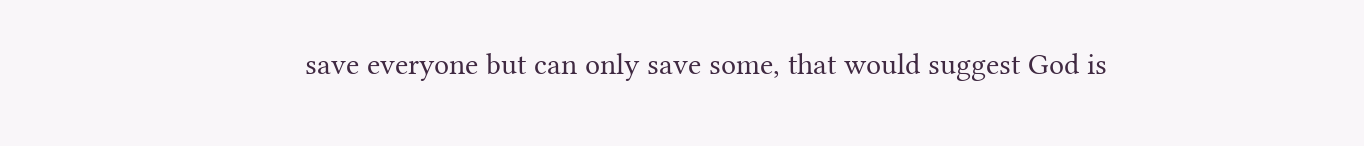save everyone but can only save some, that would suggest God is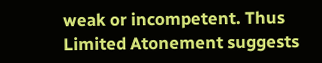weak or incompetent. Thus Limited Atonement suggests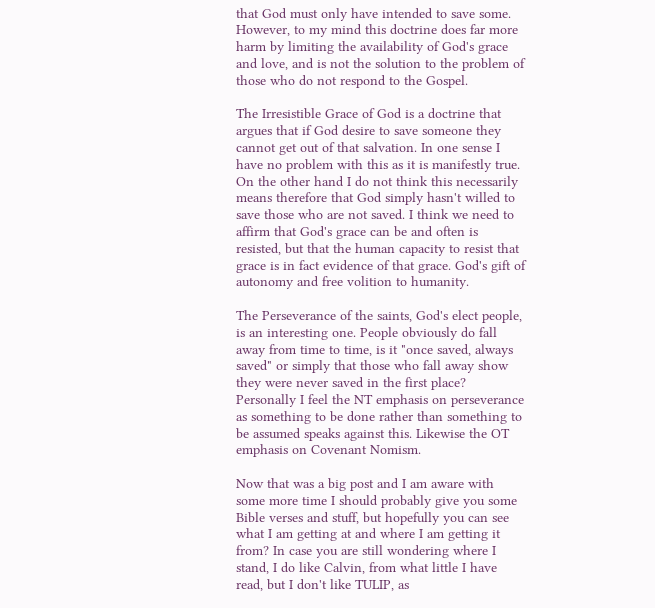that God must only have intended to save some. However, to my mind this doctrine does far more harm by limiting the availability of God's grace and love, and is not the solution to the problem of those who do not respond to the Gospel.

The Irresistible Grace of God is a doctrine that argues that if God desire to save someone they cannot get out of that salvation. In one sense I have no problem with this as it is manifestly true. On the other hand I do not think this necessarily means therefore that God simply hasn't willed to save those who are not saved. I think we need to affirm that God's grace can be and often is resisted, but that the human capacity to resist that grace is in fact evidence of that grace. God's gift of autonomy and free volition to humanity.

The Perseverance of the saints, God's elect people, is an interesting one. People obviously do fall away from time to time, is it "once saved, always saved" or simply that those who fall away show they were never saved in the first place? Personally I feel the NT emphasis on perseverance as something to be done rather than something to be assumed speaks against this. Likewise the OT emphasis on Covenant Nomism.

Now that was a big post and I am aware with some more time I should probably give you some Bible verses and stuff, but hopefully you can see what I am getting at and where I am getting it from? In case you are still wondering where I stand, I do like Calvin, from what little I have read, but I don't like TULIP, as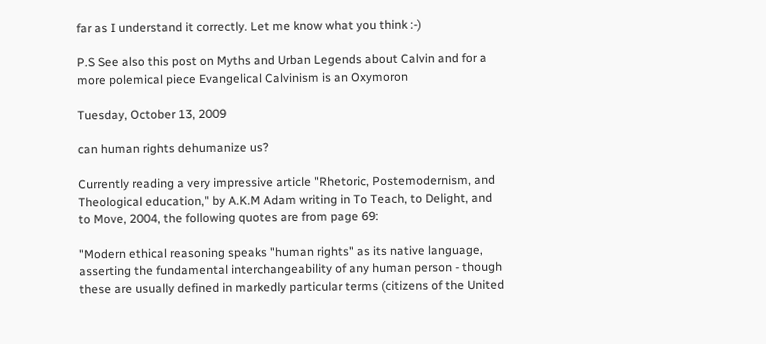far as I understand it correctly. Let me know what you think :-)

P.S See also this post on Myths and Urban Legends about Calvin and for a more polemical piece Evangelical Calvinism is an Oxymoron

Tuesday, October 13, 2009

can human rights dehumanize us?

Currently reading a very impressive article "Rhetoric, Postemodernism, and Theological education," by A.K.M Adam writing in To Teach, to Delight, and to Move, 2004, the following quotes are from page 69:

"Modern ethical reasoning speaks "human rights" as its native language, asserting the fundamental interchangeability of any human person - though these are usually defined in markedly particular terms (citizens of the United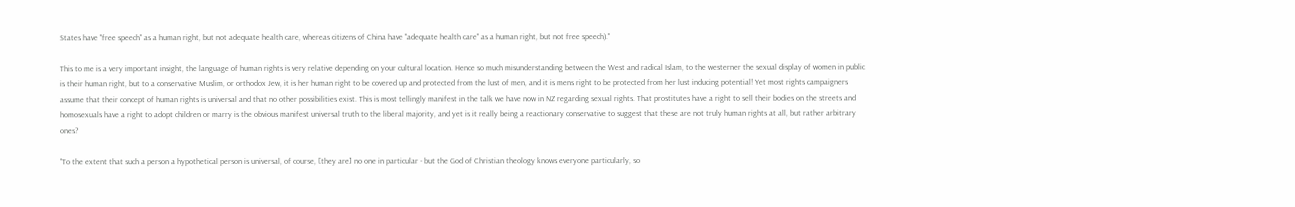States have "free speech" as a human right, but not adequate health care, whereas citizens of China have "adequate health care" as a human right, but not free speech)."

This to me is a very important insight, the language of human rights is very relative depending on your cultural location. Hence so much misunderstanding between the West and radical Islam, to the westerner the sexual display of women in public is their human right, but to a conservative Muslim, or orthodox Jew, it is her human right to be covered up and protected from the lust of men, and it is mens right to be protected from her lust inducing potential! Yet most rights campaigners assume that their concept of human rights is universal and that no other possibilities exist. This is most tellingly manifest in the talk we have now in NZ regarding sexual rights. That prostitutes have a right to sell their bodies on the streets and homosexuals have a right to adopt children or marry is the obvious manifest universal truth to the liberal majority, and yet is it really being a reactionary conservative to suggest that these are not truly human rights at all, but rather arbitrary ones?

"To the extent that such a person a hypothetical person is universal, of course, [they are] no one in particular - but the God of Christian theology knows everyone particularly, so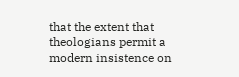that the extent that theologians permit a modern insistence on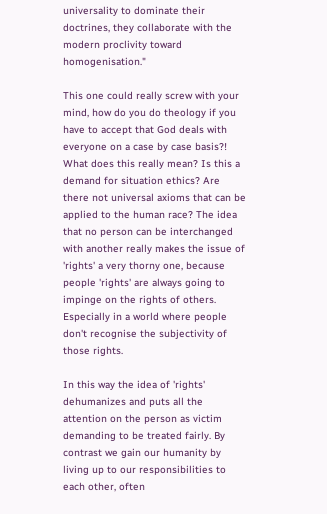universality to dominate their doctrines, they collaborate with the modern proclivity toward homogenisation."

This one could really screw with your mind, how do you do theology if you have to accept that God deals with everyone on a case by case basis?! What does this really mean? Is this a demand for situation ethics? Are there not universal axioms that can be applied to the human race? The idea that no person can be interchanged with another really makes the issue of 'rights' a very thorny one, because people 'rights' are always going to impinge on the rights of others. Especially in a world where people don't recognise the subjectivity of those rights.

In this way the idea of 'rights' dehumanizes and puts all the attention on the person as victim demanding to be treated fairly. By contrast we gain our humanity by living up to our responsibilities to each other, often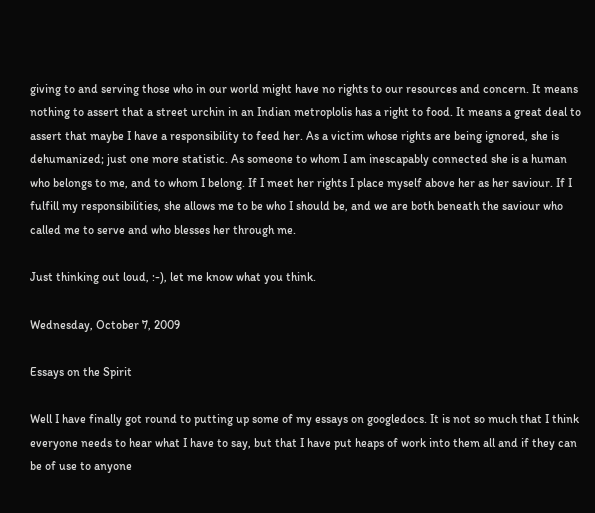giving to and serving those who in our world might have no rights to our resources and concern. It means nothing to assert that a street urchin in an Indian metroplolis has a right to food. It means a great deal to assert that maybe I have a responsibility to feed her. As a victim whose rights are being ignored, she is dehumanized; just one more statistic. As someone to whom I am inescapably connected she is a human who belongs to me, and to whom I belong. If I meet her rights I place myself above her as her saviour. If I fulfill my responsibilities, she allows me to be who I should be, and we are both beneath the saviour who called me to serve and who blesses her through me.

Just thinking out loud, :-), let me know what you think.

Wednesday, October 7, 2009

Essays on the Spirit

Well I have finally got round to putting up some of my essays on googledocs. It is not so much that I think everyone needs to hear what I have to say, but that I have put heaps of work into them all and if they can be of use to anyone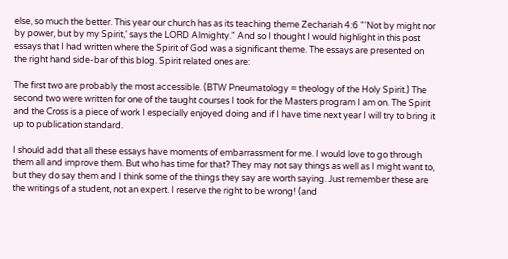else, so much the better. This year our church has as its teaching theme Zechariah 4:6 "'Not by might nor by power, but by my Spirit,' says the LORD Almighty." And so I thought I would highlight in this post essays that I had written where the Spirit of God was a significant theme. The essays are presented on the right hand side-bar of this blog. Spirit related ones are:

The first two are probably the most accessible. (BTW Pneumatology = theology of the Holy Spirit.) The second two were written for one of the taught courses I took for the Masters program I am on. The Spirit and the Cross is a piece of work I especially enjoyed doing and if I have time next year I will try to bring it up to publication standard.

I should add that all these essays have moments of embarrassment for me. I would love to go through them all and improve them. But who has time for that? They may not say things as well as I might want to, but they do say them and I think some of the things they say are worth saying. Just remember these are the writings of a student, not an expert. I reserve the right to be wrong! (and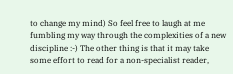to change my mind) So feel free to laugh at me fumbling my way through the complexities of a new discipline :-) The other thing is that it may take some effort to read for a non-specialist reader,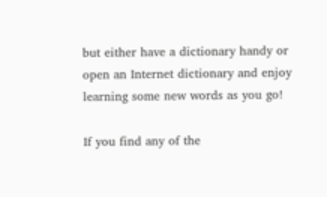but either have a dictionary handy or open an Internet dictionary and enjoy learning some new words as you go!

If you find any of the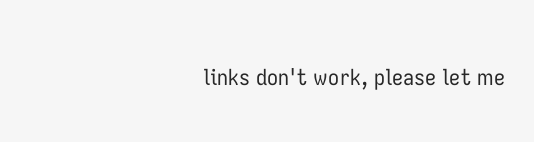links don't work, please let me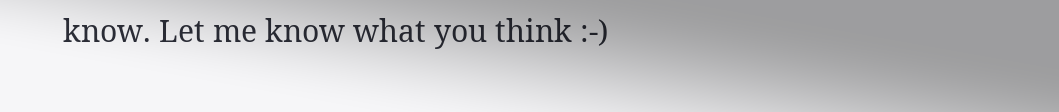know. Let me know what you think :-)